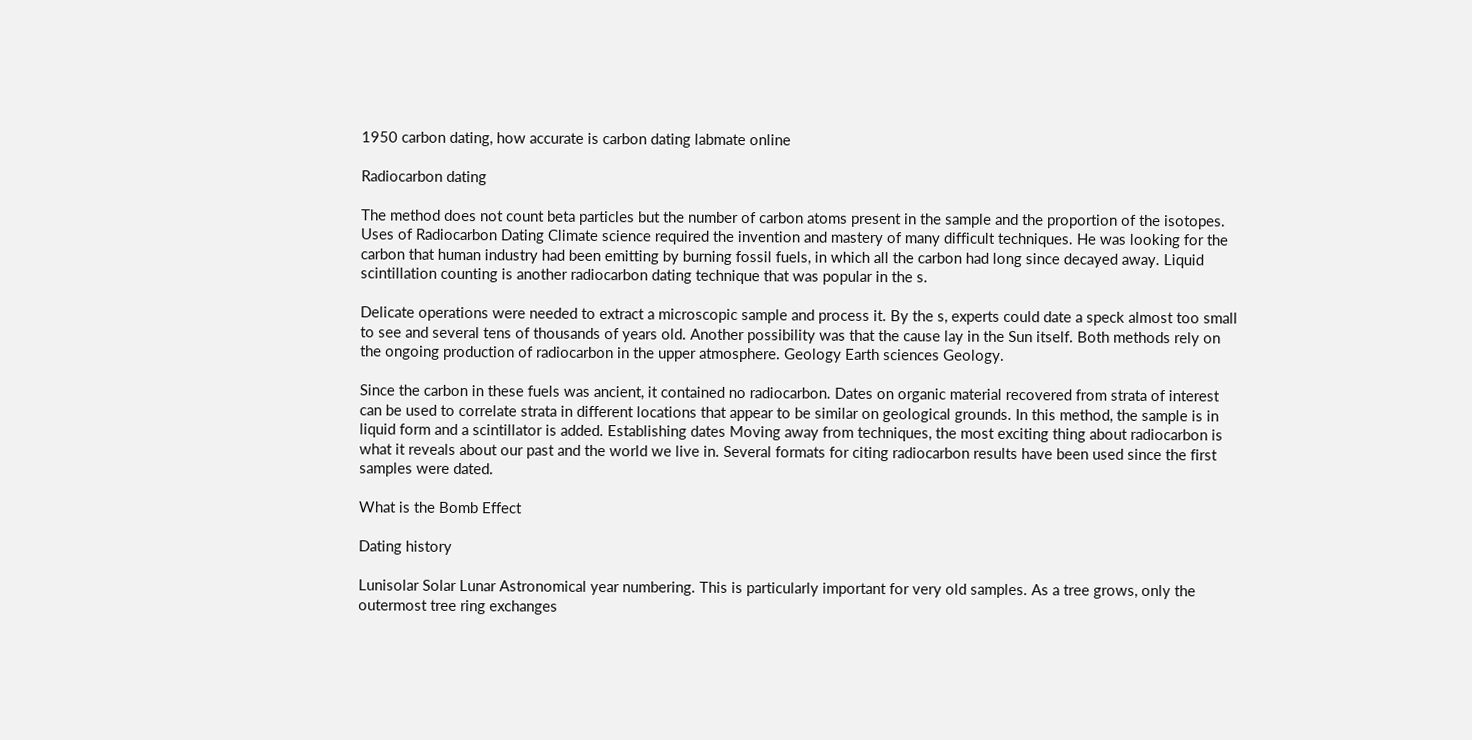1950 carbon dating, how accurate is carbon dating labmate online

Radiocarbon dating

The method does not count beta particles but the number of carbon atoms present in the sample and the proportion of the isotopes. Uses of Radiocarbon Dating Climate science required the invention and mastery of many difficult techniques. He was looking for the carbon that human industry had been emitting by burning fossil fuels, in which all the carbon had long since decayed away. Liquid scintillation counting is another radiocarbon dating technique that was popular in the s.

Delicate operations were needed to extract a microscopic sample and process it. By the s, experts could date a speck almost too small to see and several tens of thousands of years old. Another possibility was that the cause lay in the Sun itself. Both methods rely on the ongoing production of radiocarbon in the upper atmosphere. Geology Earth sciences Geology.

Since the carbon in these fuels was ancient, it contained no radiocarbon. Dates on organic material recovered from strata of interest can be used to correlate strata in different locations that appear to be similar on geological grounds. In this method, the sample is in liquid form and a scintillator is added. Establishing dates Moving away from techniques, the most exciting thing about radiocarbon is what it reveals about our past and the world we live in. Several formats for citing radiocarbon results have been used since the first samples were dated.

What is the Bomb Effect

Dating history

Lunisolar Solar Lunar Astronomical year numbering. This is particularly important for very old samples. As a tree grows, only the outermost tree ring exchanges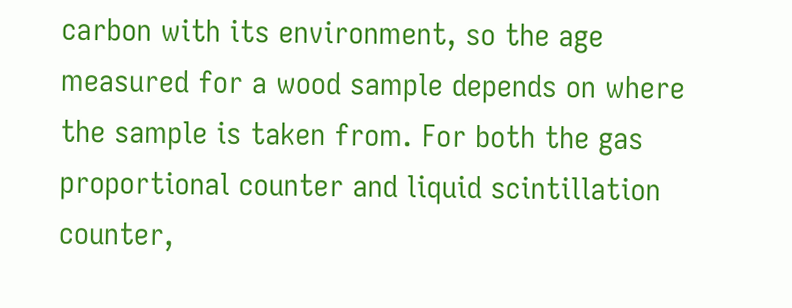carbon with its environment, so the age measured for a wood sample depends on where the sample is taken from. For both the gas proportional counter and liquid scintillation counter,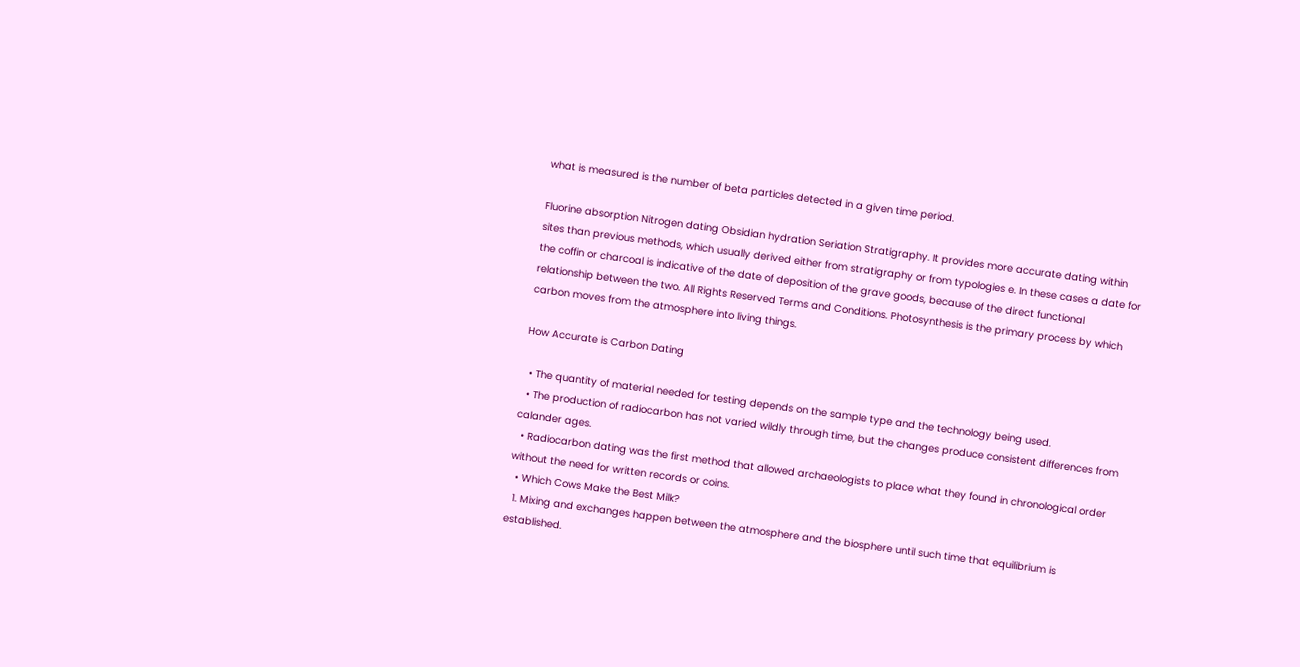what is measured is the number of beta particles detected in a given time period.

Fluorine absorption Nitrogen dating Obsidian hydration Seriation Stratigraphy. It provides more accurate dating within sites than previous methods, which usually derived either from stratigraphy or from typologies e. In these cases a date for the coffin or charcoal is indicative of the date of deposition of the grave goods, because of the direct functional relationship between the two. All Rights Reserved Terms and Conditions. Photosynthesis is the primary process by which carbon moves from the atmosphere into living things.

How Accurate is Carbon Dating

  • The quantity of material needed for testing depends on the sample type and the technology being used.
  • The production of radiocarbon has not varied wildly through time, but the changes produce consistent differences from calander ages.
  • Radiocarbon dating was the first method that allowed archaeologists to place what they found in chronological order without the need for written records or coins.
  • Which Cows Make the Best Milk?
  1. Mixing and exchanges happen between the atmosphere and the biosphere until such time that equilibrium is established.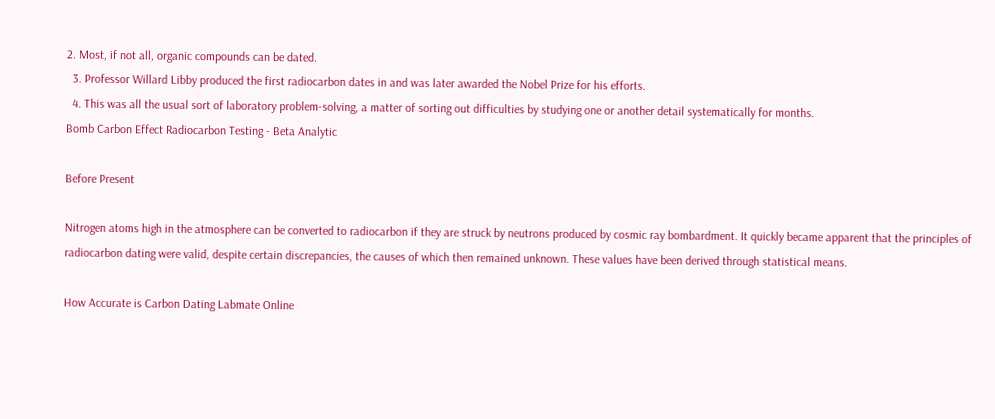2. Most, if not all, organic compounds can be dated.
  3. Professor Willard Libby produced the first radiocarbon dates in and was later awarded the Nobel Prize for his efforts.
  4. This was all the usual sort of laboratory problem-solving, a matter of sorting out difficulties by studying one or another detail systematically for months.
Bomb Carbon Effect Radiocarbon Testing - Beta Analytic

Before Present

Nitrogen atoms high in the atmosphere can be converted to radiocarbon if they are struck by neutrons produced by cosmic ray bombardment. It quickly became apparent that the principles of radiocarbon dating were valid, despite certain discrepancies, the causes of which then remained unknown. These values have been derived through statistical means.

How Accurate is Carbon Dating Labmate Online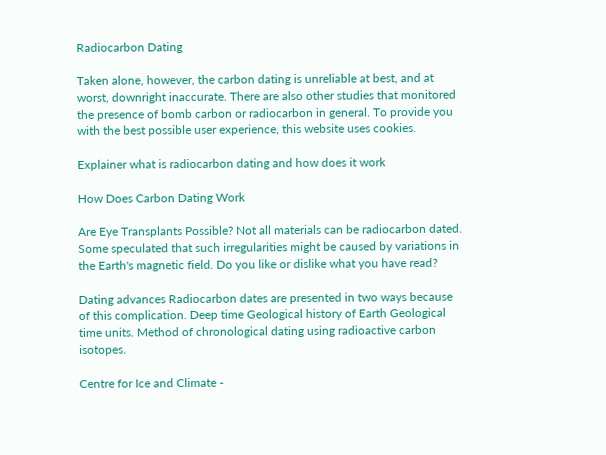Radiocarbon Dating

Taken alone, however, the carbon dating is unreliable at best, and at worst, downright inaccurate. There are also other studies that monitored the presence of bomb carbon or radiocarbon in general. To provide you with the best possible user experience, this website uses cookies.

Explainer what is radiocarbon dating and how does it work

How Does Carbon Dating Work

Are Eye Transplants Possible? Not all materials can be radiocarbon dated. Some speculated that such irregularities might be caused by variations in the Earth's magnetic field. Do you like or dislike what you have read?

Dating advances Radiocarbon dates are presented in two ways because of this complication. Deep time Geological history of Earth Geological time units. Method of chronological dating using radioactive carbon isotopes.

Centre for Ice and Climate -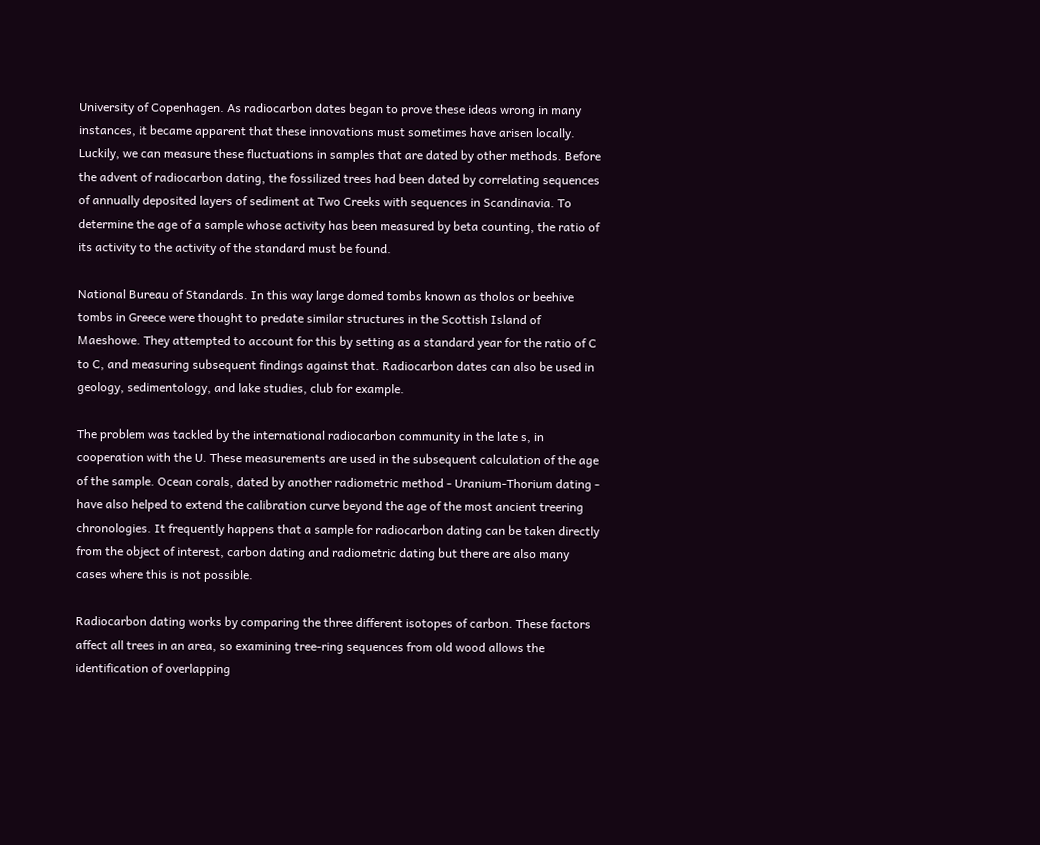University of Copenhagen. As radiocarbon dates began to prove these ideas wrong in many instances, it became apparent that these innovations must sometimes have arisen locally. Luckily, we can measure these fluctuations in samples that are dated by other methods. Before the advent of radiocarbon dating, the fossilized trees had been dated by correlating sequences of annually deposited layers of sediment at Two Creeks with sequences in Scandinavia. To determine the age of a sample whose activity has been measured by beta counting, the ratio of its activity to the activity of the standard must be found.

National Bureau of Standards. In this way large domed tombs known as tholos or beehive tombs in Greece were thought to predate similar structures in the Scottish Island of Maeshowe. They attempted to account for this by setting as a standard year for the ratio of C to C, and measuring subsequent findings against that. Radiocarbon dates can also be used in geology, sedimentology, and lake studies, club for example.

The problem was tackled by the international radiocarbon community in the late s, in cooperation with the U. These measurements are used in the subsequent calculation of the age of the sample. Ocean corals, dated by another radiometric method - Uranium-Thorium dating - have also helped to extend the calibration curve beyond the age of the most ancient treering chronologies. It frequently happens that a sample for radiocarbon dating can be taken directly from the object of interest, carbon dating and radiometric dating but there are also many cases where this is not possible.

Radiocarbon dating works by comparing the three different isotopes of carbon. These factors affect all trees in an area, so examining tree-ring sequences from old wood allows the identification of overlapping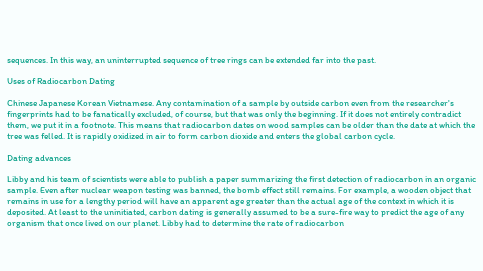sequences. In this way, an uninterrupted sequence of tree rings can be extended far into the past.

Uses of Radiocarbon Dating

Chinese Japanese Korean Vietnamese. Any contamination of a sample by outside carbon even from the researcher's fingerprints had to be fanatically excluded, of course, but that was only the beginning. If it does not entirely contradict them, we put it in a footnote. This means that radiocarbon dates on wood samples can be older than the date at which the tree was felled. It is rapidly oxidized in air to form carbon dioxide and enters the global carbon cycle.

Dating advances

Libby and his team of scientists were able to publish a paper summarizing the first detection of radiocarbon in an organic sample. Even after nuclear weapon testing was banned, the bomb effect still remains. For example, a wooden object that remains in use for a lengthy period will have an apparent age greater than the actual age of the context in which it is deposited. At least to the uninitiated, carbon dating is generally assumed to be a sure-fire way to predict the age of any organism that once lived on our planet. Libby had to determine the rate of radiocarbon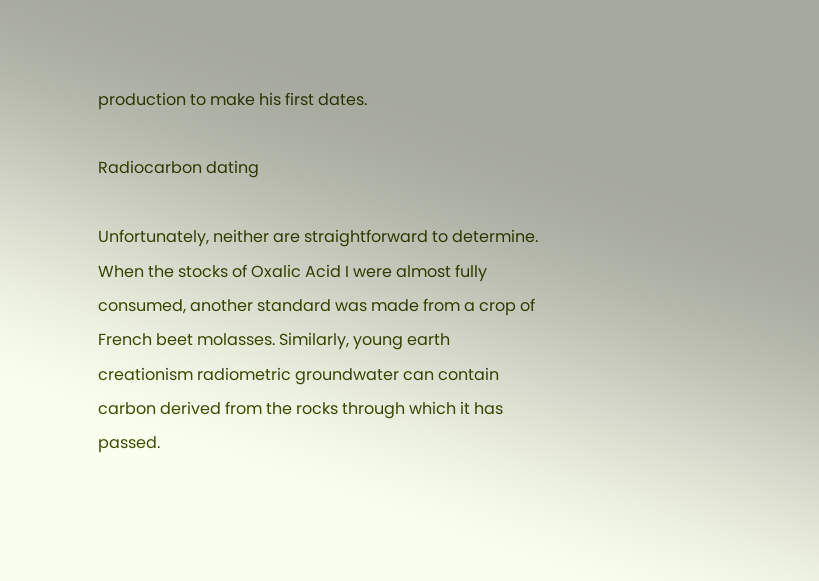production to make his first dates.

Radiocarbon dating

Unfortunately, neither are straightforward to determine. When the stocks of Oxalic Acid I were almost fully consumed, another standard was made from a crop of French beet molasses. Similarly, young earth creationism radiometric groundwater can contain carbon derived from the rocks through which it has passed.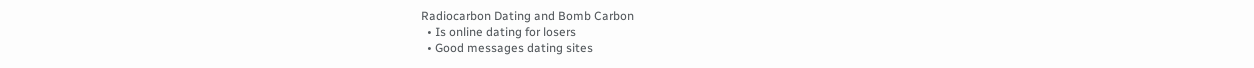Radiocarbon Dating and Bomb Carbon
  • Is online dating for losers
  • Good messages dating sites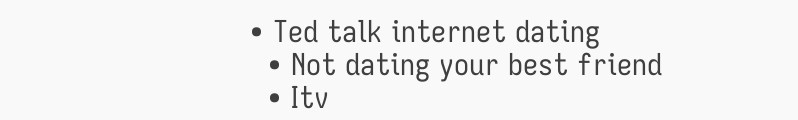• Ted talk internet dating
  • Not dating your best friend
  • Itv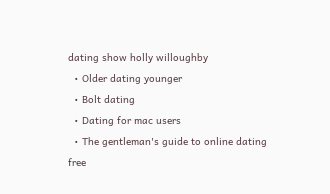dating show holly willoughby
  • Older dating younger
  • Bolt dating
  • Dating for mac users
  • The gentleman's guide to online dating free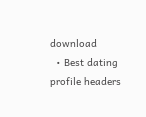download
  • Best dating profile headers